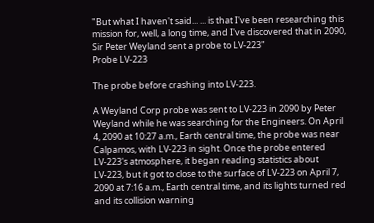"But what I haven't said... ... is that I've been researching this mission for, well, a long time, and I've discovered that in 2090, Sir Peter Weyland sent a probe to LV-223"
Probe LV-223

The probe before crashing into LV-223.

A Weyland Corp probe was sent to LV-223 in 2090 by Peter Weyland while he was searching for the Engineers. On April 4, 2090 at 10:27 a.m., Earth central time, the probe was near Calpamos, with LV-223 in sight. Once the probe entered LV-223's atmosphere, it began reading statistics about LV-223, but it got to close to the surface of LV-223 on April 7, 2090 at 7:16 a.m., Earth central time, and its lights turned red and its collision warning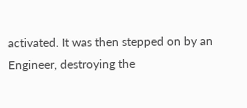activated. It was then stepped on by an Engineer, destroying the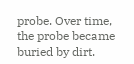probe. Over time, the probe became buried by dirt.